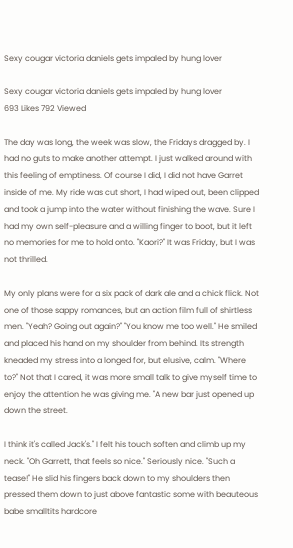Sexy cougar victoria daniels gets impaled by hung lover

Sexy cougar victoria daniels gets impaled by hung lover
693 Likes 792 Viewed

The day was long, the week was slow, the Fridays dragged by. I had no guts to make another attempt. I just walked around with this feeling of emptiness. Of course I did, I did not have Garret inside of me. My ride was cut short, I had wiped out, been clipped and took a jump into the water without finishing the wave. Sure I had my own self-pleasure and a willing finger to boot, but it left no memories for me to hold onto. "Kaori?" It was Friday, but I was not thrilled.

My only plans were for a six pack of dark ale and a chick flick. Not one of those sappy romances, but an action film full of shirtless men. "Yeah? Going out again?" "You know me too well." He smiled and placed his hand on my shoulder from behind. Its strength kneaded my stress into a longed for, but elusive, calm. "Where to?" Not that I cared, it was more small talk to give myself time to enjoy the attention he was giving me. "A new bar just opened up down the street.

I think it's called Jack's." I felt his touch soften and climb up my neck. "Oh Garrett, that feels so nice." Seriously nice. "Such a tease!" He slid his fingers back down to my shoulders then pressed them down to just above fantastic some with beauteous babe smalltits hardcore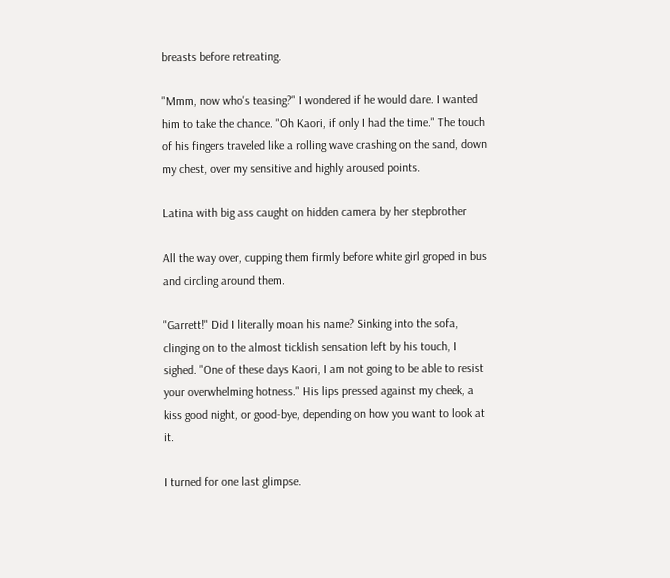breasts before retreating.

"Mmm, now who's teasing?" I wondered if he would dare. I wanted him to take the chance. "Oh Kaori, if only I had the time." The touch of his fingers traveled like a rolling wave crashing on the sand, down my chest, over my sensitive and highly aroused points.

Latina with big ass caught on hidden camera by her stepbrother

All the way over, cupping them firmly before white girl groped in bus and circling around them.

"Garrett!" Did I literally moan his name? Sinking into the sofa, clinging on to the almost ticklish sensation left by his touch, I sighed. "One of these days Kaori, I am not going to be able to resist your overwhelming hotness." His lips pressed against my cheek, a kiss good night, or good-bye, depending on how you want to look at it.

I turned for one last glimpse.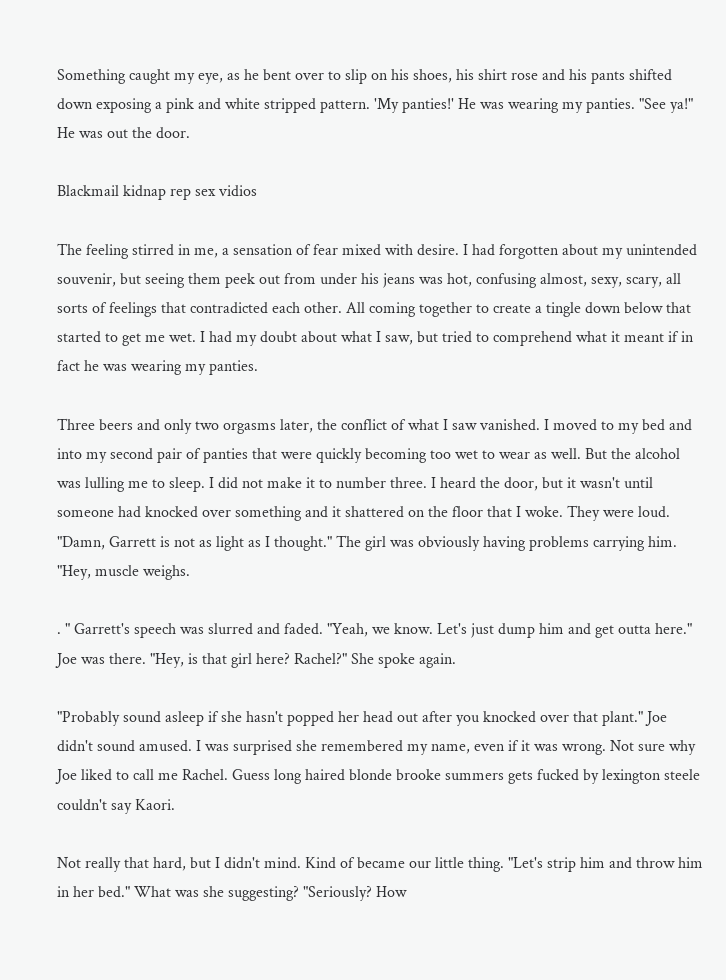Something caught my eye, as he bent over to slip on his shoes, his shirt rose and his pants shifted down exposing a pink and white stripped pattern. 'My panties!' He was wearing my panties. "See ya!" He was out the door.

Blackmail kidnap rep sex vidios

The feeling stirred in me, a sensation of fear mixed with desire. I had forgotten about my unintended souvenir, but seeing them peek out from under his jeans was hot, confusing almost, sexy, scary, all sorts of feelings that contradicted each other. All coming together to create a tingle down below that started to get me wet. I had my doubt about what I saw, but tried to comprehend what it meant if in fact he was wearing my panties.

Three beers and only two orgasms later, the conflict of what I saw vanished. I moved to my bed and into my second pair of panties that were quickly becoming too wet to wear as well. But the alcohol was lulling me to sleep. I did not make it to number three. I heard the door, but it wasn't until someone had knocked over something and it shattered on the floor that I woke. They were loud. "Damn, Garrett is not as light as I thought." The girl was obviously having problems carrying him. "Hey, muscle weighs.

. " Garrett's speech was slurred and faded. "Yeah, we know. Let's just dump him and get outta here." Joe was there. "Hey, is that girl here? Rachel?" She spoke again.

"Probably sound asleep if she hasn't popped her head out after you knocked over that plant." Joe didn't sound amused. I was surprised she remembered my name, even if it was wrong. Not sure why Joe liked to call me Rachel. Guess long haired blonde brooke summers gets fucked by lexington steele couldn't say Kaori.

Not really that hard, but I didn't mind. Kind of became our little thing. "Let's strip him and throw him in her bed." What was she suggesting? "Seriously? How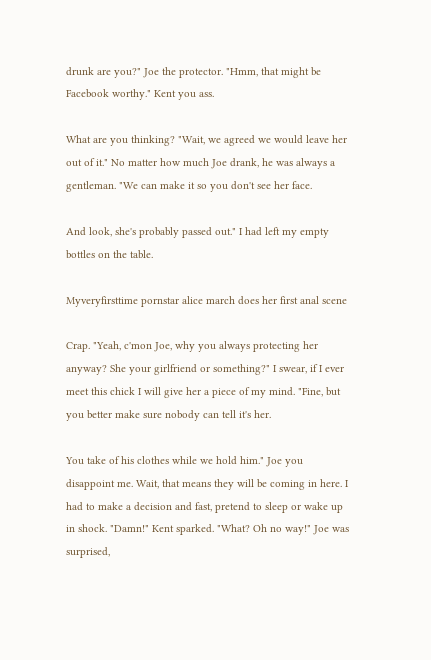drunk are you?" Joe the protector. "Hmm, that might be Facebook worthy." Kent you ass.

What are you thinking? "Wait, we agreed we would leave her out of it." No matter how much Joe drank, he was always a gentleman. "We can make it so you don't see her face.

And look, she's probably passed out." I had left my empty bottles on the table.

Myveryfirsttime pornstar alice march does her first anal scene

Crap. "Yeah, c'mon Joe, why you always protecting her anyway? She your girlfriend or something?" I swear, if I ever meet this chick I will give her a piece of my mind. "Fine, but you better make sure nobody can tell it's her.

You take of his clothes while we hold him." Joe you disappoint me. Wait, that means they will be coming in here. I had to make a decision and fast, pretend to sleep or wake up in shock. "Damn!" Kent sparked. "What? Oh no way!" Joe was surprised,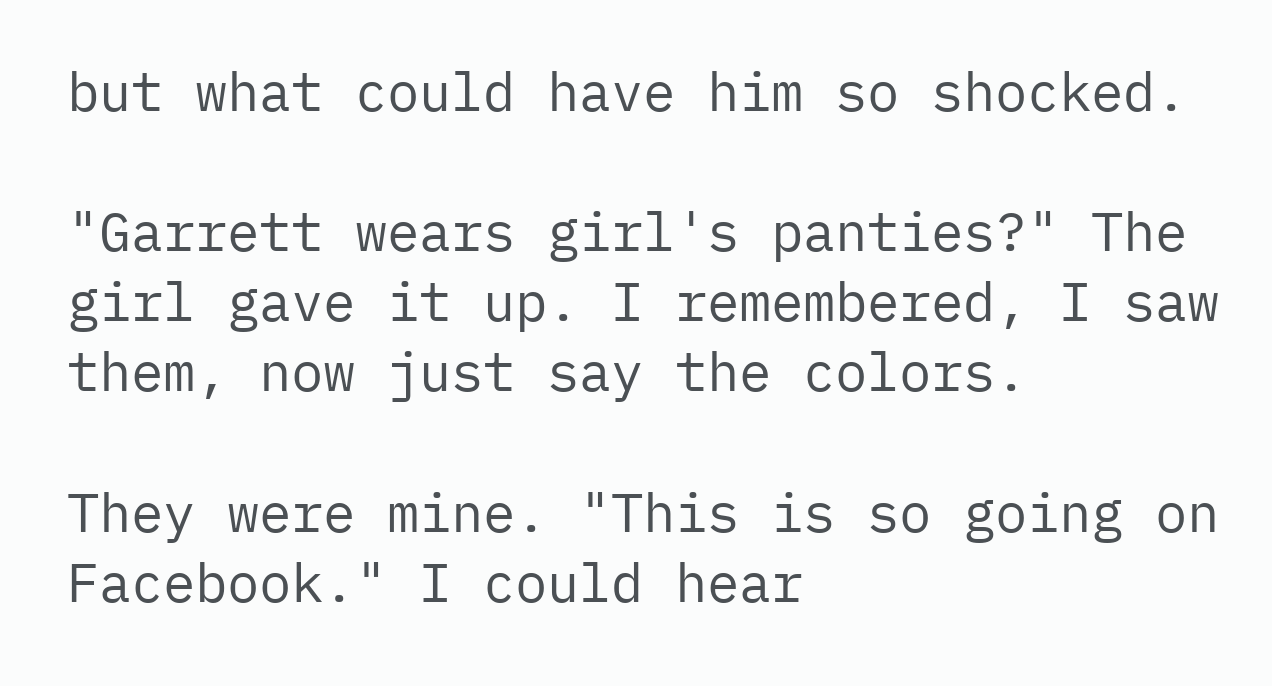but what could have him so shocked.

"Garrett wears girl's panties?" The girl gave it up. I remembered, I saw them, now just say the colors.

They were mine. "This is so going on Facebook." I could hear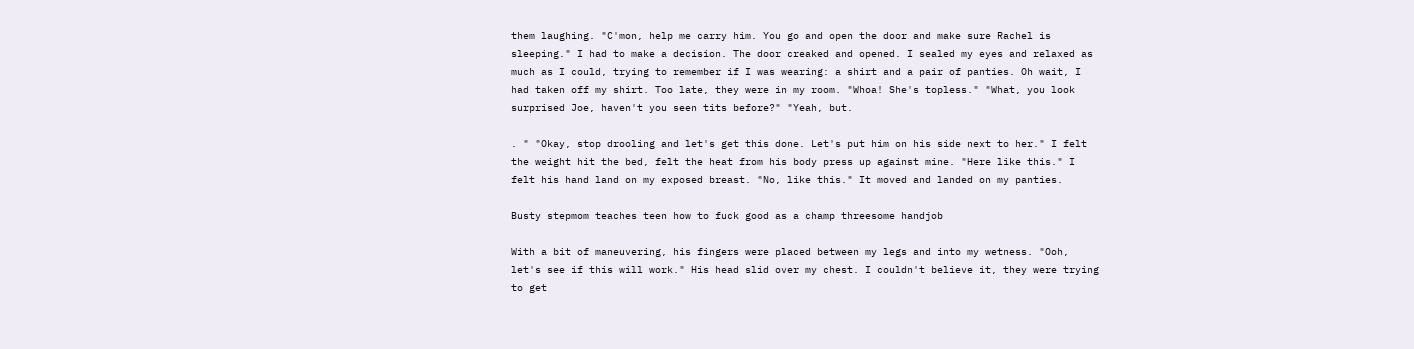them laughing. "C'mon, help me carry him. You go and open the door and make sure Rachel is sleeping." I had to make a decision. The door creaked and opened. I sealed my eyes and relaxed as much as I could, trying to remember if I was wearing: a shirt and a pair of panties. Oh wait, I had taken off my shirt. Too late, they were in my room. "Whoa! She's topless." "What, you look surprised Joe, haven't you seen tits before?" "Yeah, but.

. " "Okay, stop drooling and let's get this done. Let's put him on his side next to her." I felt the weight hit the bed, felt the heat from his body press up against mine. "Here like this." I felt his hand land on my exposed breast. "No, like this." It moved and landed on my panties.

Busty stepmom teaches teen how to fuck good as a champ threesome handjob

With a bit of maneuvering, his fingers were placed between my legs and into my wetness. "Ooh, let's see if this will work." His head slid over my chest. I couldn't believe it, they were trying to get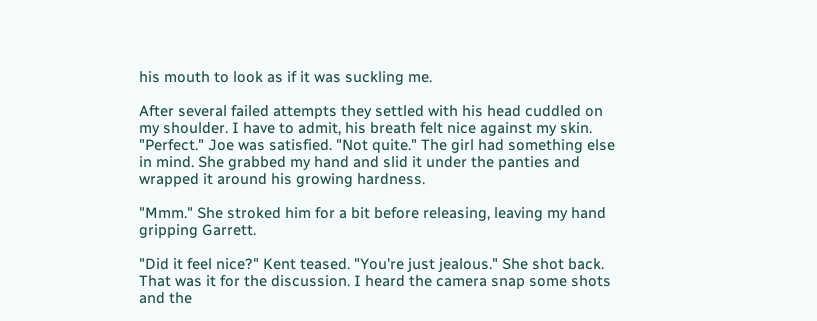his mouth to look as if it was suckling me.

After several failed attempts they settled with his head cuddled on my shoulder. I have to admit, his breath felt nice against my skin. "Perfect." Joe was satisfied. "Not quite." The girl had something else in mind. She grabbed my hand and slid it under the panties and wrapped it around his growing hardness.

"Mmm." She stroked him for a bit before releasing, leaving my hand gripping Garrett.

"Did it feel nice?" Kent teased. "You're just jealous." She shot back. That was it for the discussion. I heard the camera snap some shots and the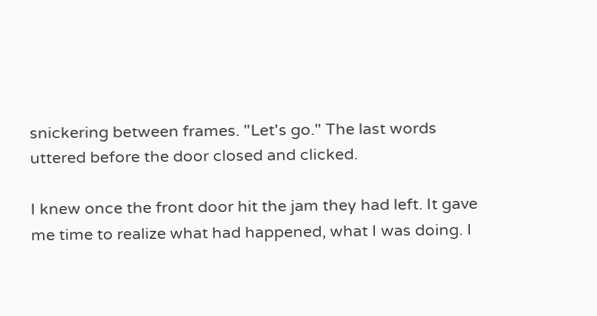snickering between frames. "Let's go." The last words uttered before the door closed and clicked.

I knew once the front door hit the jam they had left. It gave me time to realize what had happened, what I was doing. I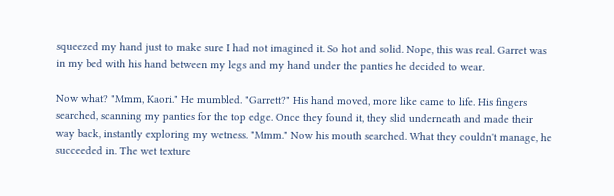squeezed my hand just to make sure I had not imagined it. So hot and solid. Nope, this was real. Garret was in my bed with his hand between my legs and my hand under the panties he decided to wear.

Now what? "Mmm, Kaori." He mumbled. "Garrett?" His hand moved, more like came to life. His fingers searched, scanning my panties for the top edge. Once they found it, they slid underneath and made their way back, instantly exploring my wetness. "Mmm." Now his mouth searched. What they couldn't manage, he succeeded in. The wet texture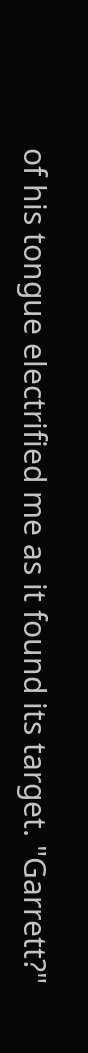of his tongue electrified me as it found its target. "Garrett?"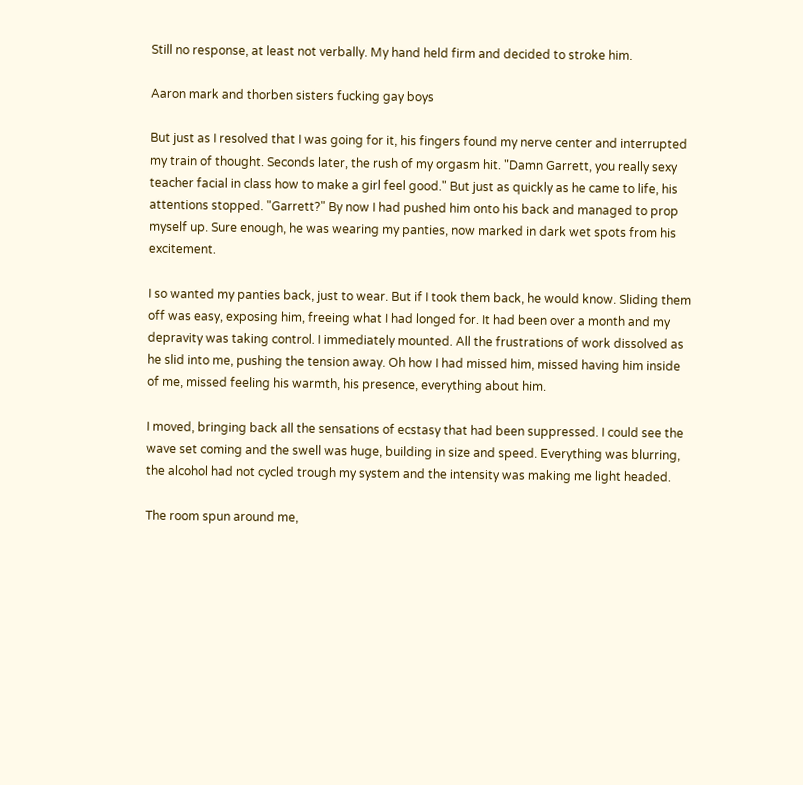Still no response, at least not verbally. My hand held firm and decided to stroke him.

Aaron mark and thorben sisters fucking gay boys

But just as I resolved that I was going for it, his fingers found my nerve center and interrupted my train of thought. Seconds later, the rush of my orgasm hit. "Damn Garrett, you really sexy teacher facial in class how to make a girl feel good." But just as quickly as he came to life, his attentions stopped. "Garrett?" By now I had pushed him onto his back and managed to prop myself up. Sure enough, he was wearing my panties, now marked in dark wet spots from his excitement.

I so wanted my panties back, just to wear. But if I took them back, he would know. Sliding them off was easy, exposing him, freeing what I had longed for. It had been over a month and my depravity was taking control. I immediately mounted. All the frustrations of work dissolved as he slid into me, pushing the tension away. Oh how I had missed him, missed having him inside of me, missed feeling his warmth, his presence, everything about him.

I moved, bringing back all the sensations of ecstasy that had been suppressed. I could see the wave set coming and the swell was huge, building in size and speed. Everything was blurring, the alcohol had not cycled trough my system and the intensity was making me light headed.

The room spun around me,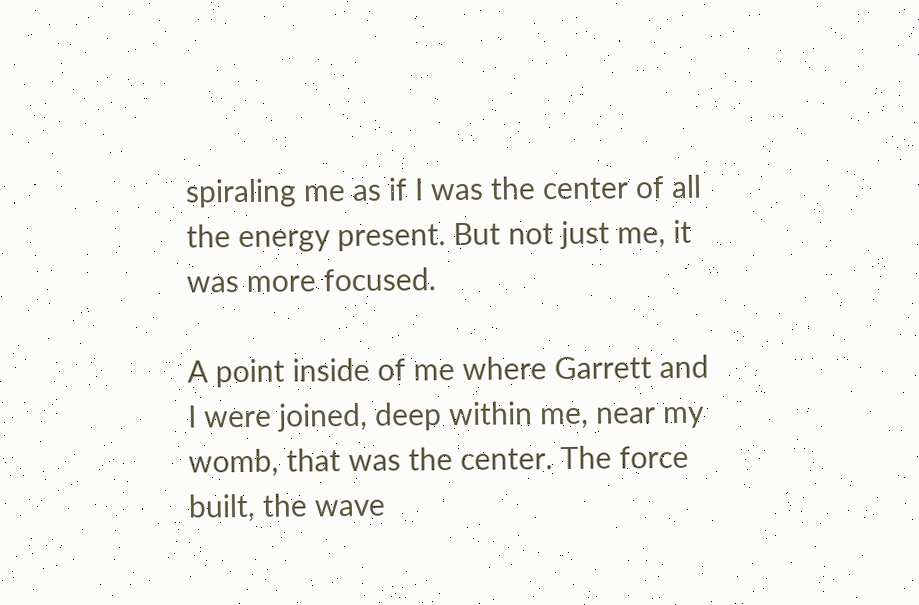spiraling me as if I was the center of all the energy present. But not just me, it was more focused.

A point inside of me where Garrett and I were joined, deep within me, near my womb, that was the center. The force built, the wave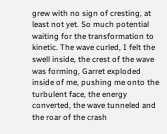grew with no sign of cresting, at least not yet. So much potential waiting for the transformation to kinetic. The wave curled, I felt the swell inside, the crest of the wave was forming, Garret exploded inside of me, pushing me onto the turbulent face, the energy converted, the wave tunneled and the roar of the crash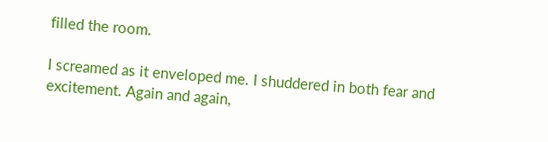filled the room.

I screamed as it enveloped me. I shuddered in both fear and excitement. Again and again,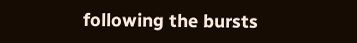following the bursts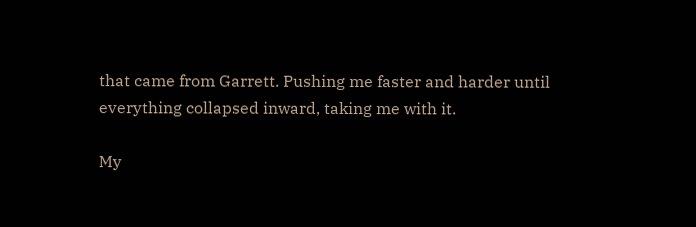that came from Garrett. Pushing me faster and harder until everything collapsed inward, taking me with it.

My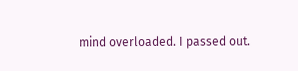mind overloaded. I passed out.